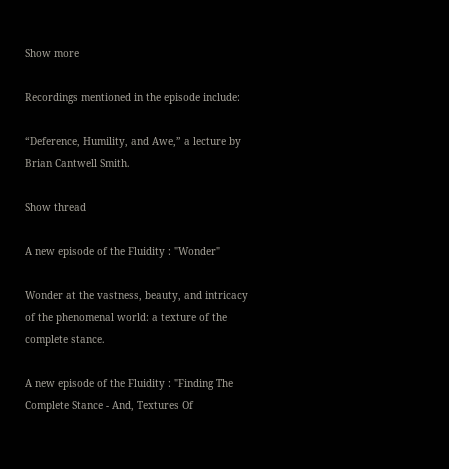Show more

Recordings mentioned in the episode include:

“Deference, Humility, and Awe,” a lecture by Brian Cantwell Smith.

Show thread

A new episode of the Fluidity : "Wonder"

Wonder at the vastness, beauty, and intricacy of the phenomenal world: a texture of the complete stance.

A new episode of the Fluidity : "Finding The Complete Stance - And, Textures Of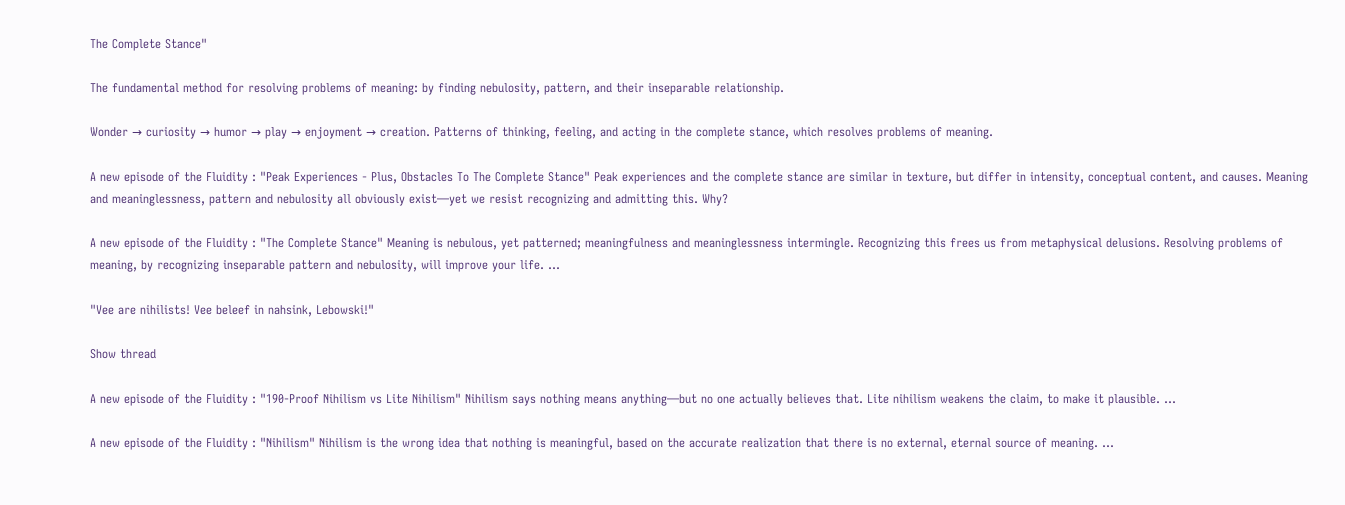The Complete Stance"

The fundamental method for resolving problems of meaning: by finding nebulosity, pattern, and their inseparable relationship.

Wonder → curiosity → humor → play → enjoyment → creation. Patterns of thinking, feeling, and acting in the complete stance, which resolves problems of meaning.

A new episode of the Fluidity : "Peak Experiences - Plus, Obstacles To The Complete Stance" Peak experiences and the complete stance are similar in texture, but differ in intensity, conceptual content, and causes. Meaning and meaninglessness, pattern and nebulosity all obviously exist—yet we resist recognizing and admitting this. Why?

A new episode of the Fluidity : "The Complete Stance" Meaning is nebulous, yet patterned; meaningfulness and meaninglessness intermingle. Recognizing this frees us from metaphysical delusions. Resolving problems of meaning, by recognizing inseparable pattern and nebulosity, will improve your life. ...

"Vee are nihilists! Vee beleef in nahsink, Lebowski!"

Show thread

A new episode of the Fluidity : "190-Proof Nihilism vs Lite Nihilism" Nihilism says nothing means anything—but no one actually believes that. Lite nihilism weakens the claim, to make it plausible. ...

A new episode of the Fluidity : "Nihilism" Nihilism is the wrong idea that nothing is meaningful, based on the accurate realization that there is no external, eternal source of meaning. ...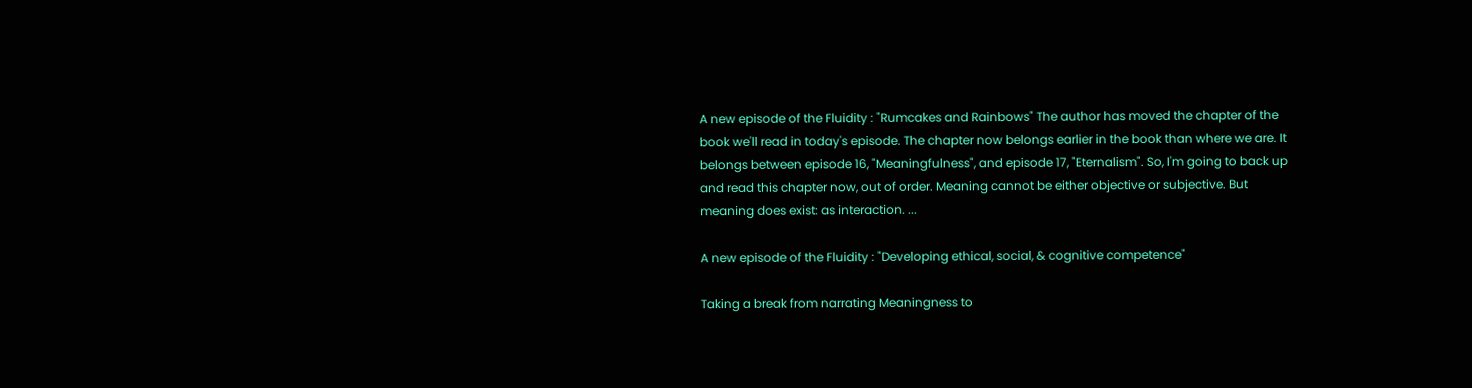A new episode of the Fluidity : "Rumcakes and Rainbows" The author has moved the chapter of the book we'll read in today's episode. The chapter now belongs earlier in the book than where we are. It belongs between episode 16, "Meaningfulness", and episode 17, "Eternalism". So, I'm going to back up and read this chapter now, out of order. Meaning cannot be either objective or subjective. But meaning does exist: as interaction. ...

A new episode of the Fluidity : "Developing ethical, social, & cognitive competence"

Taking a break from narrating Meaningness to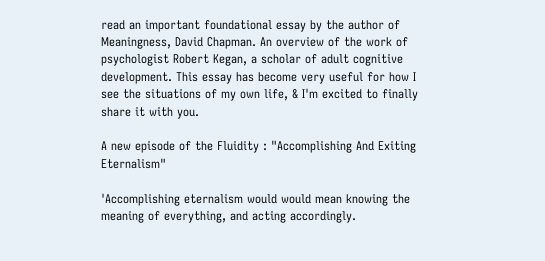read an important foundational essay by the author of Meaningness, David Chapman. An overview of the work of psychologist Robert Kegan, a scholar of adult cognitive development. This essay has become very useful for how I see the situations of my own life, & I'm excited to finally share it with you.

A new episode of the Fluidity : "Accomplishing And Exiting Eternalism"

'Accomplishing eternalism would would mean knowing the meaning of everything, and acting accordingly.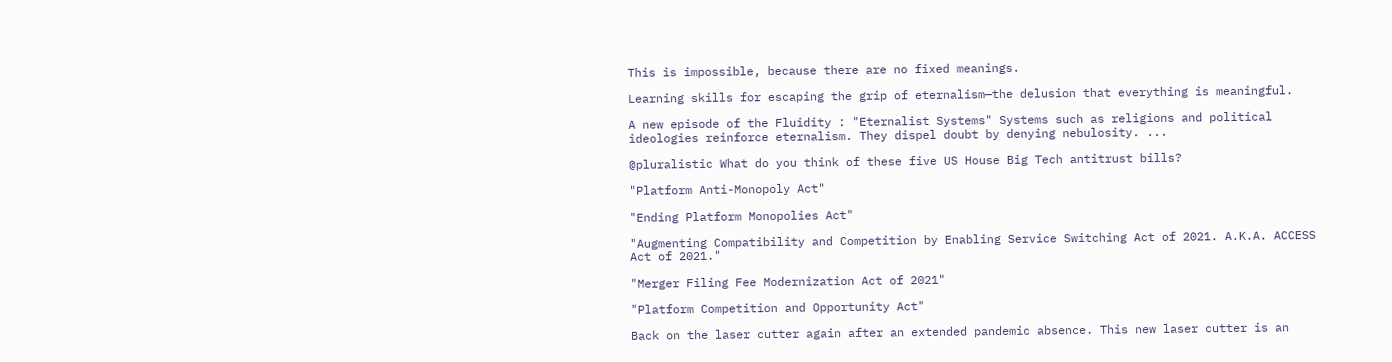This is impossible, because there are no fixed meanings.

Learning skills for escaping the grip of eternalism—the delusion that everything is meaningful.

A new episode of the Fluidity : "Eternalist Systems" Systems such as religions and political ideologies reinforce eternalism. They dispel doubt by denying nebulosity. ...

@pluralistic What do you think of these five US House Big Tech antitrust bills?

"Platform Anti-Monopoly Act"

"Ending Platform Monopolies Act"

"Augmenting Compatibility and Competition by Enabling Service Switching Act of 2021. A.K.A. ACCESS Act of 2021."

"Merger Filing Fee Modernization Act of 2021"

"Platform Competition and Opportunity Act"

Back on the laser cutter again after an extended pandemic absence. This new laser cutter is an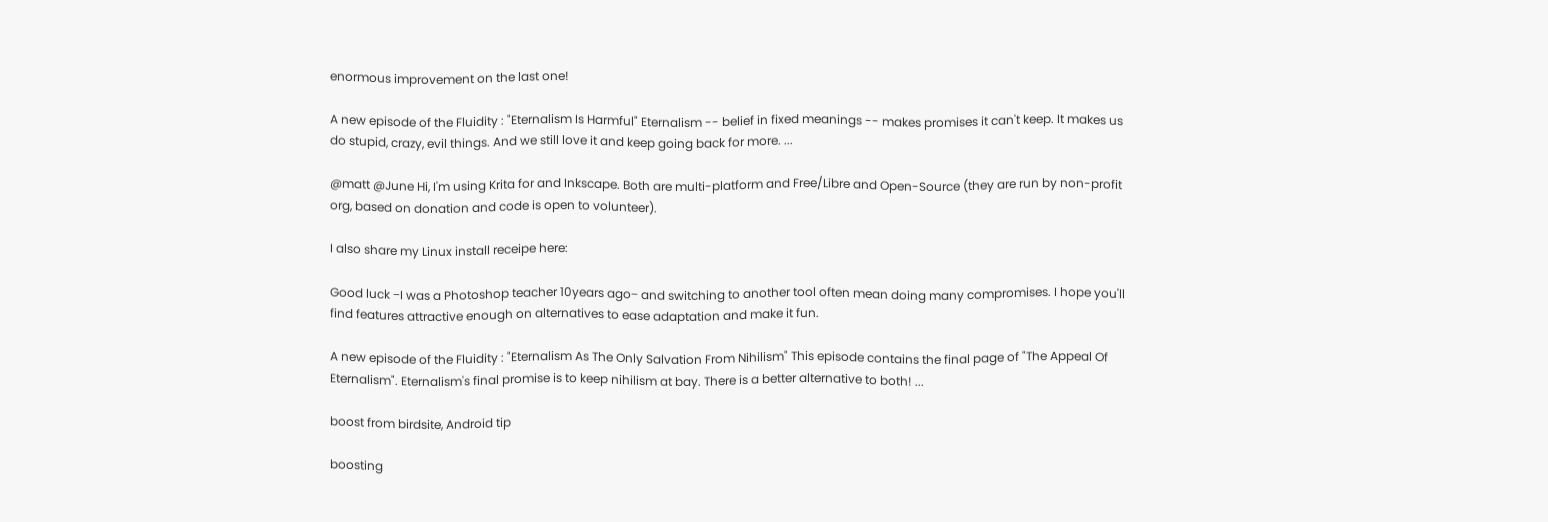enormous improvement on the last one!

A new episode of the Fluidity : "Eternalism Is Harmful" Eternalism -- belief in fixed meanings -- makes promises it can't keep. It makes us do stupid, crazy, evil things. And we still love it and keep going back for more. ...

@matt @June Hi, I'm using Krita for and Inkscape. Both are multi-platform and Free/Libre and Open-Source (they are run by non-profit org, based on donation and code is open to volunteer).

I also share my Linux install receipe here:

Good luck −I was a Photoshop teacher 10years ago− and switching to another tool often mean doing many compromises. I hope you'll find features attractive enough on alternatives to ease adaptation and make it fun.

A new episode of the Fluidity : "Eternalism As The Only Salvation From Nihilism" This episode contains the final page of "The Appeal Of Eternalism". Eternalism's final promise is to keep nihilism at bay. There is a better alternative to both! ...

boost from birdsite, Android tip

boosting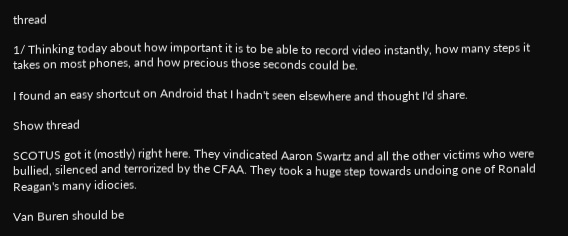thread

1/ Thinking today about how important it is to be able to record video instantly, how many steps it takes on most phones, and how precious those seconds could be.

I found an easy shortcut on Android that I hadn't seen elsewhere and thought I'd share.

Show thread

SCOTUS got it (mostly) right here. They vindicated Aaron Swartz and all the other victims who were bullied, silenced and terrorized by the CFAA. They took a huge step towards undoing one of Ronald Reagan's many idiocies.

Van Buren should be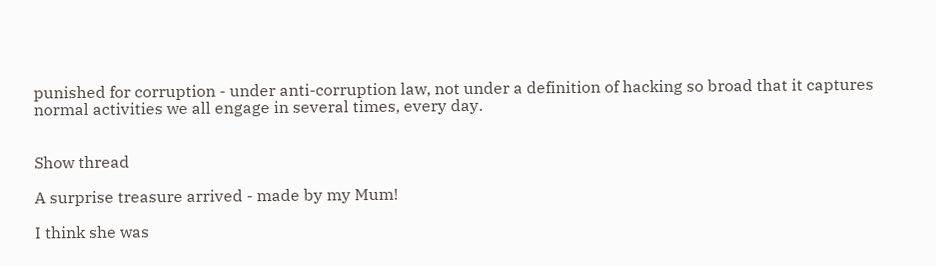punished for corruption - under anti-corruption law, not under a definition of hacking so broad that it captures normal activities we all engage in several times, every day.


Show thread

A surprise treasure arrived - made by my Mum!

I think she was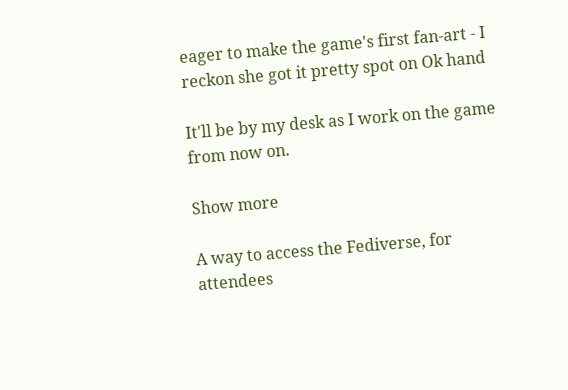eager to make the game's first fan-art - I reckon she got it pretty spot on Ok hand

It'll be by my desk as I work on the game from now on.

Show more

A way to access the Fediverse, for attendees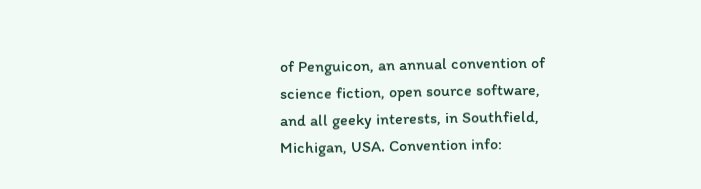of Penguicon, an annual convention of science fiction, open source software, and all geeky interests, in Southfield, Michigan, USA. Convention info: